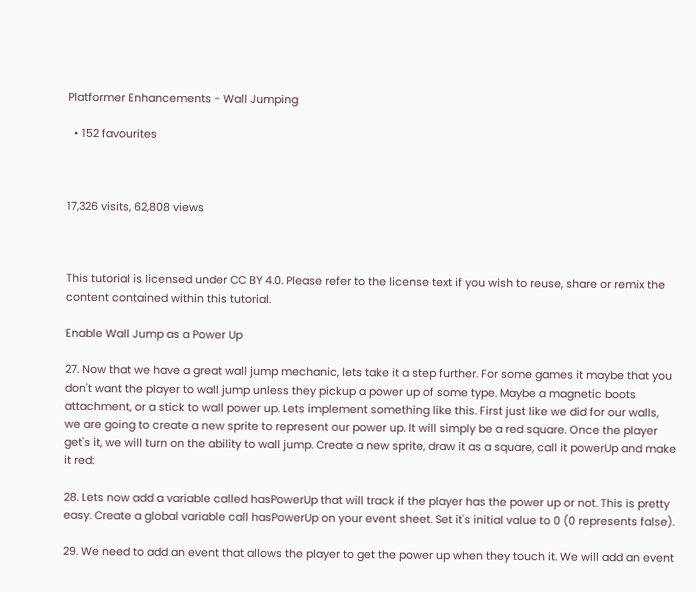Platformer Enhancements - Wall Jumping

  • 152 favourites



17,326 visits, 62,808 views



This tutorial is licensed under CC BY 4.0. Please refer to the license text if you wish to reuse, share or remix the content contained within this tutorial.

Enable Wall Jump as a Power Up

27. Now that we have a great wall jump mechanic, lets take it a step further. For some games it maybe that you don't want the player to wall jump unless they pickup a power up of some type. Maybe a magnetic boots attachment, or a stick to wall power up. Lets implement something like this. First just like we did for our walls, we are going to create a new sprite to represent our power up. It will simply be a red square. Once the player get's it, we will turn on the ability to wall jump. Create a new sprite, draw it as a square, call it powerUp and make it red:

28. Lets now add a variable called hasPowerUp that will track if the player has the power up or not. This is pretty easy. Create a global variable call hasPowerUp on your event sheet. Set it's initial value to 0 (0 represents false).

29. We need to add an event that allows the player to get the power up when they touch it. We will add an event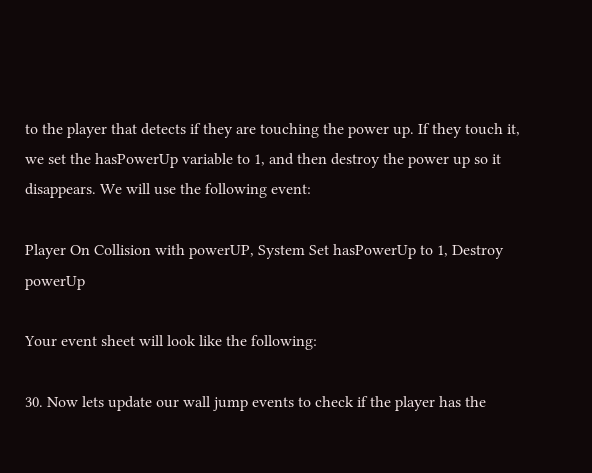to the player that detects if they are touching the power up. If they touch it, we set the hasPowerUp variable to 1, and then destroy the power up so it disappears. We will use the following event:

Player On Collision with powerUP, System Set hasPowerUp to 1, Destroy powerUp

Your event sheet will look like the following:

30. Now lets update our wall jump events to check if the player has the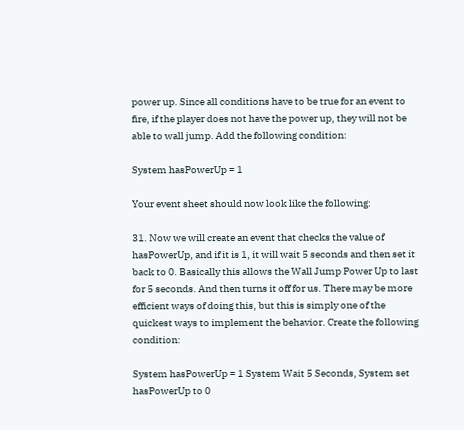power up. Since all conditions have to be true for an event to fire, if the player does not have the power up, they will not be able to wall jump. Add the following condition:

System hasPowerUp = 1

Your event sheet should now look like the following:

31. Now we will create an event that checks the value of hasPowerUp, and if it is 1, it will wait 5 seconds and then set it back to 0. Basically this allows the Wall Jump Power Up to last for 5 seconds. And then turns it off for us. There may be more efficient ways of doing this, but this is simply one of the quickest ways to implement the behavior. Create the following condition:

System hasPowerUp = 1 System Wait 5 Seconds, System set hasPowerUp to 0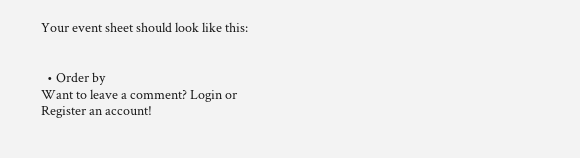Your event sheet should look like this:


  • Order by
Want to leave a comment? Login or Register an account!